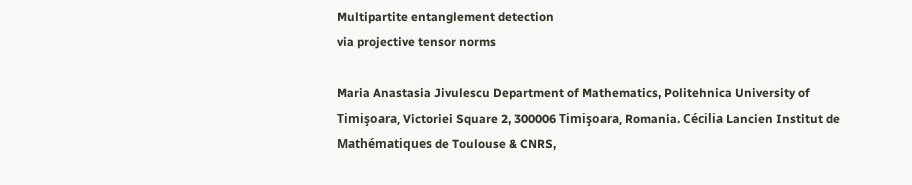Multipartite entanglement detection
via projective tensor norms

Maria Anastasia Jivulescu Department of Mathematics, Politehnica University of Timişoara, Victoriei Square 2, 300006 Timişoara, Romania. Cécilia Lancien Institut de Mathématiques de Toulouse & CNRS,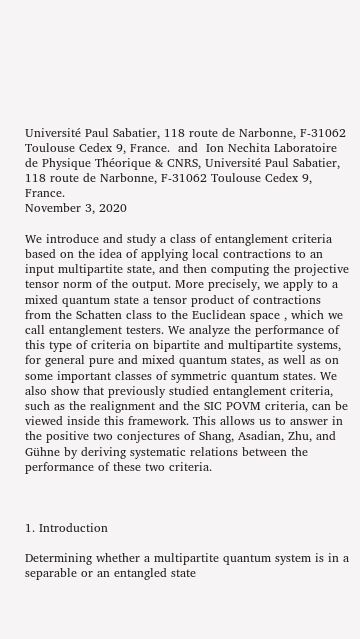Université Paul Sabatier, 118 route de Narbonne, F-31062 Toulouse Cedex 9, France.  and  Ion Nechita Laboratoire de Physique Théorique & CNRS, Université Paul Sabatier, 118 route de Narbonne, F-31062 Toulouse Cedex 9, France.
November 3, 2020

We introduce and study a class of entanglement criteria based on the idea of applying local contractions to an input multipartite state, and then computing the projective tensor norm of the output. More precisely, we apply to a mixed quantum state a tensor product of contractions from the Schatten class to the Euclidean space , which we call entanglement testers. We analyze the performance of this type of criteria on bipartite and multipartite systems, for general pure and mixed quantum states, as well as on some important classes of symmetric quantum states. We also show that previously studied entanglement criteria, such as the realignment and the SIC POVM criteria, can be viewed inside this framework. This allows us to answer in the positive two conjectures of Shang, Asadian, Zhu, and Gühne by deriving systematic relations between the performance of these two criteria.



1. Introduction

Determining whether a multipartite quantum system is in a separable or an entangled state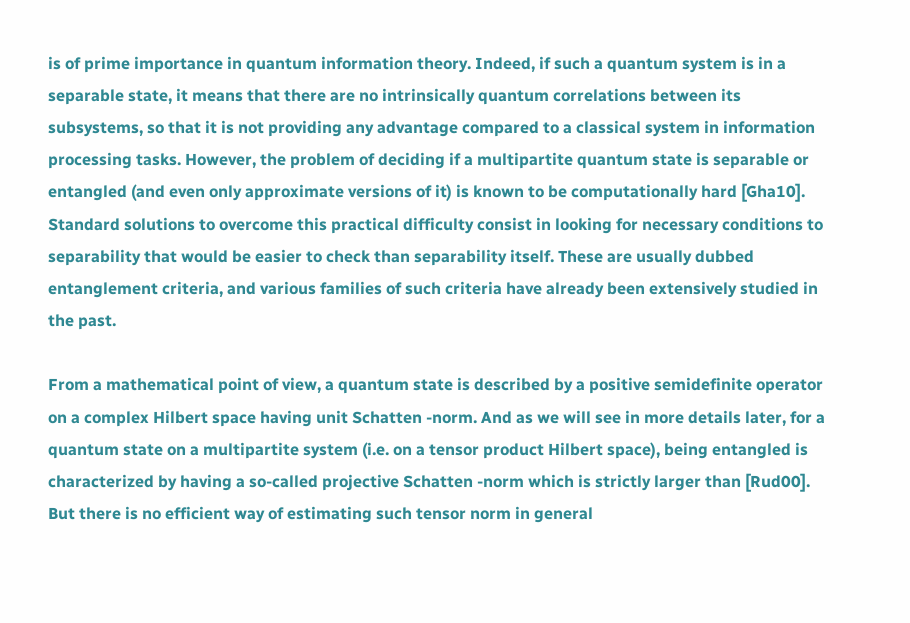is of prime importance in quantum information theory. Indeed, if such a quantum system is in a separable state, it means that there are no intrinsically quantum correlations between its subsystems, so that it is not providing any advantage compared to a classical system in information processing tasks. However, the problem of deciding if a multipartite quantum state is separable or entangled (and even only approximate versions of it) is known to be computationally hard [Gha10]. Standard solutions to overcome this practical difficulty consist in looking for necessary conditions to separability that would be easier to check than separability itself. These are usually dubbed entanglement criteria, and various families of such criteria have already been extensively studied in the past.

From a mathematical point of view, a quantum state is described by a positive semidefinite operator on a complex Hilbert space having unit Schatten -norm. And as we will see in more details later, for a quantum state on a multipartite system (i.e. on a tensor product Hilbert space), being entangled is characterized by having a so-called projective Schatten -norm which is strictly larger than [Rud00]. But there is no efficient way of estimating such tensor norm in general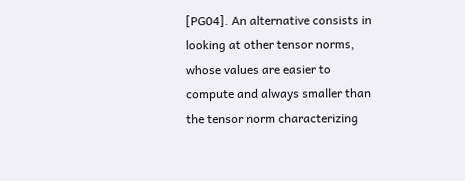[PG04]. An alternative consists in looking at other tensor norms, whose values are easier to compute and always smaller than the tensor norm characterizing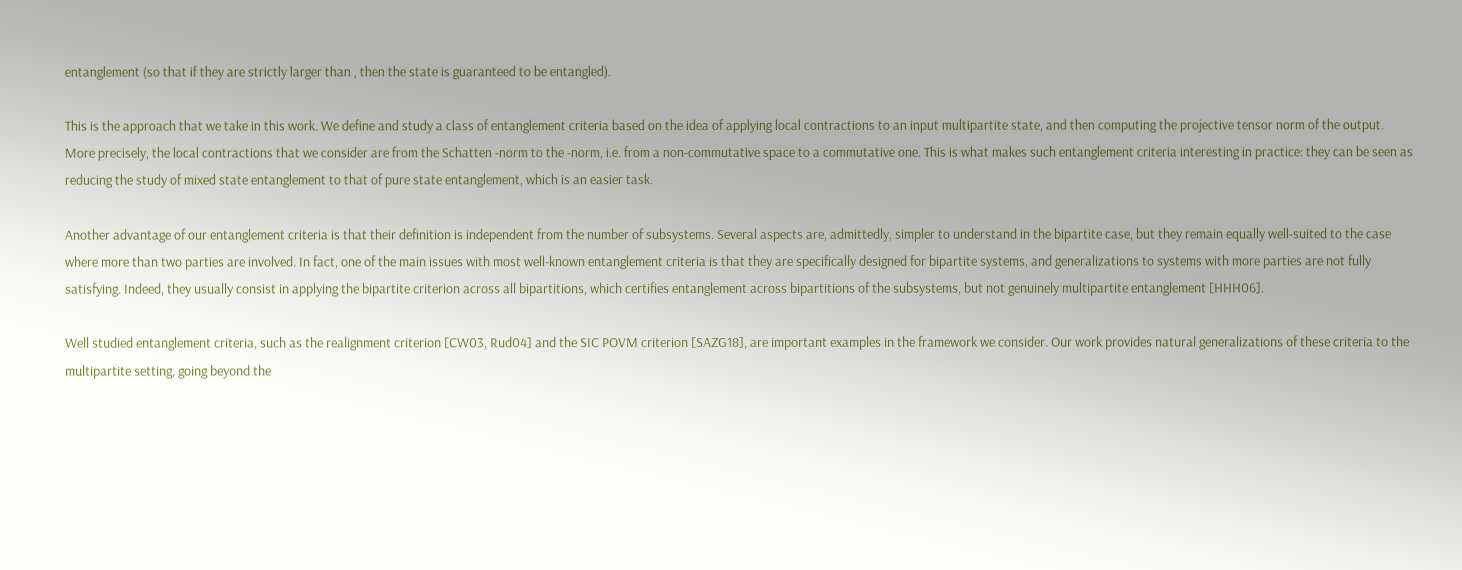entanglement (so that if they are strictly larger than , then the state is guaranteed to be entangled).

This is the approach that we take in this work. We define and study a class of entanglement criteria based on the idea of applying local contractions to an input multipartite state, and then computing the projective tensor norm of the output. More precisely, the local contractions that we consider are from the Schatten -norm to the -norm, i.e. from a non-commutative space to a commutative one. This is what makes such entanglement criteria interesting in practice: they can be seen as reducing the study of mixed state entanglement to that of pure state entanglement, which is an easier task.

Another advantage of our entanglement criteria is that their definition is independent from the number of subsystems. Several aspects are, admittedly, simpler to understand in the bipartite case, but they remain equally well-suited to the case where more than two parties are involved. In fact, one of the main issues with most well-known entanglement criteria is that they are specifically designed for bipartite systems, and generalizations to systems with more parties are not fully satisfying. Indeed, they usually consist in applying the bipartite criterion across all bipartitions, which certifies entanglement across bipartitions of the subsystems, but not genuinely multipartite entanglement [HHH06].

Well studied entanglement criteria, such as the realignment criterion [CW03, Rud04] and the SIC POVM criterion [SAZG18], are important examples in the framework we consider. Our work provides natural generalizations of these criteria to the multipartite setting, going beyond the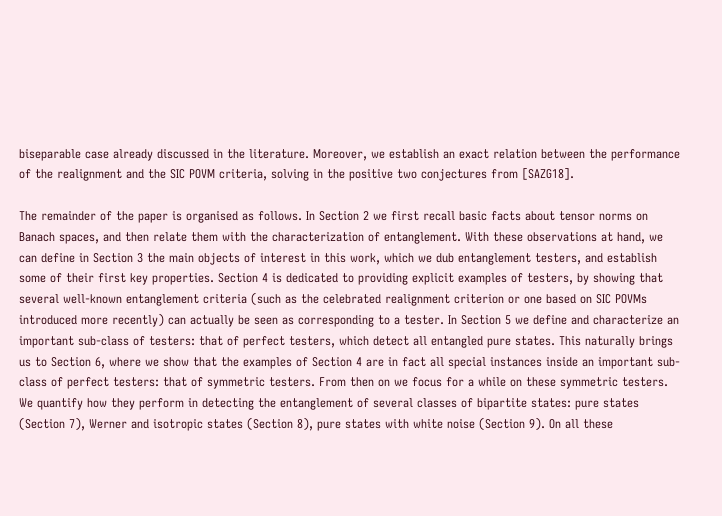biseparable case already discussed in the literature. Moreover, we establish an exact relation between the performance of the realignment and the SIC POVM criteria, solving in the positive two conjectures from [SAZG18].

The remainder of the paper is organised as follows. In Section 2 we first recall basic facts about tensor norms on Banach spaces, and then relate them with the characterization of entanglement. With these observations at hand, we can define in Section 3 the main objects of interest in this work, which we dub entanglement testers, and establish some of their first key properties. Section 4 is dedicated to providing explicit examples of testers, by showing that several well-known entanglement criteria (such as the celebrated realignment criterion or one based on SIC POVMs introduced more recently) can actually be seen as corresponding to a tester. In Section 5 we define and characterize an important sub-class of testers: that of perfect testers, which detect all entangled pure states. This naturally brings us to Section 6, where we show that the examples of Section 4 are in fact all special instances inside an important sub-class of perfect testers: that of symmetric testers. From then on we focus for a while on these symmetric testers. We quantify how they perform in detecting the entanglement of several classes of bipartite states: pure states (Section 7), Werner and isotropic states (Section 8), pure states with white noise (Section 9). On all these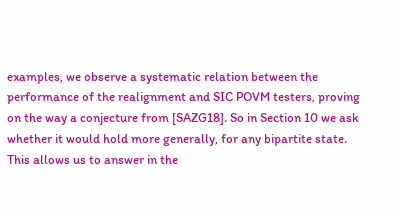examples, we observe a systematic relation between the performance of the realignment and SIC POVM testers, proving on the way a conjecture from [SAZG18]. So in Section 10 we ask whether it would hold more generally, for any bipartite state. This allows us to answer in the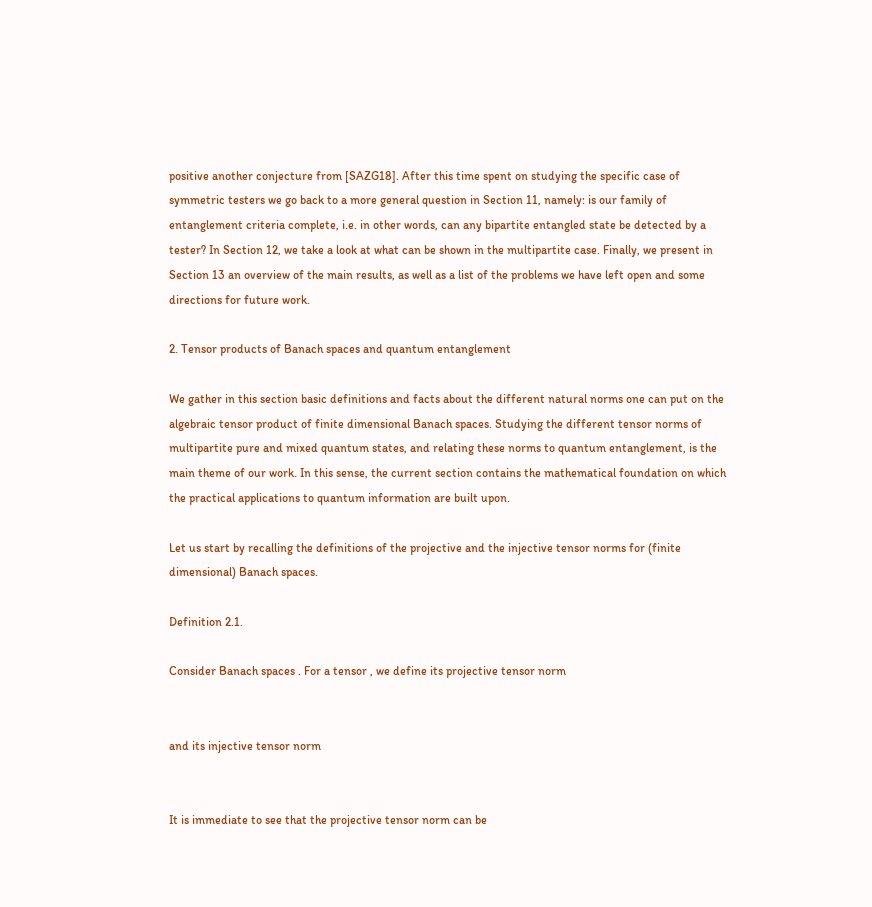positive another conjecture from [SAZG18]. After this time spent on studying the specific case of symmetric testers we go back to a more general question in Section 11, namely: is our family of entanglement criteria complete, i.e. in other words, can any bipartite entangled state be detected by a tester? In Section 12, we take a look at what can be shown in the multipartite case. Finally, we present in Section 13 an overview of the main results, as well as a list of the problems we have left open and some directions for future work.

2. Tensor products of Banach spaces and quantum entanglement

We gather in this section basic definitions and facts about the different natural norms one can put on the algebraic tensor product of finite dimensional Banach spaces. Studying the different tensor norms of multipartite pure and mixed quantum states, and relating these norms to quantum entanglement, is the main theme of our work. In this sense, the current section contains the mathematical foundation on which the practical applications to quantum information are built upon.

Let us start by recalling the definitions of the projective and the injective tensor norms for (finite dimensional) Banach spaces.

Definition 2.1.

Consider Banach spaces . For a tensor , we define its projective tensor norm


and its injective tensor norm


It is immediate to see that the projective tensor norm can be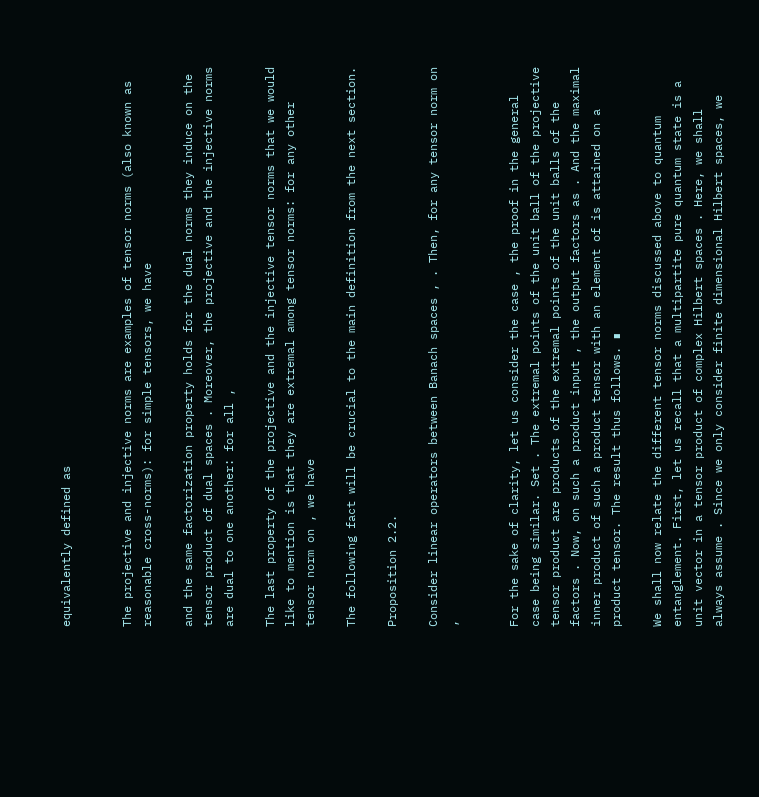equivalently defined as


The projective and injective norms are examples of tensor norms (also known as reasonable cross-norms): for simple tensors, we have

and the same factorization property holds for the dual norms they induce on the tensor product of dual spaces . Moreover, the projective and the injective norms are dual to one another: for all ,

The last property of the projective and the injective tensor norms that we would like to mention is that they are extremal among tensor norms: for any other tensor norm on , we have

The following fact will be crucial to the main definition from the next section.

Proposition 2.2.

Consider linear operators between Banach spaces , . Then, for any tensor norm on ,


For the sake of clarity, let us consider the case , the proof in the general case being similar. Set . The extremal points of the unit ball of the projective tensor product are products of the extremal points of the unit balls of the factors . Now, on such a product input , the output factors as . And the maximal inner product of such a product tensor with an element of is attained on a product tensor. The result thus follows. ∎

We shall now relate the different tensor norms discussed above to quantum entanglement. First, let us recall that a multipartite pure quantum state is a unit vector in a tensor product of complex Hilbert spaces . Here, we shall always assume . Since we only consider finite dimensional Hilbert spaces, we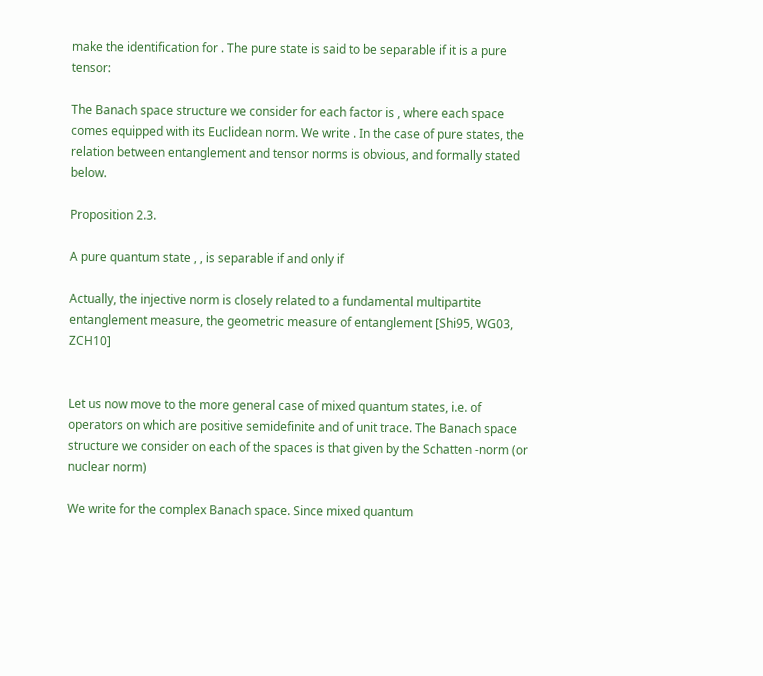make the identification for . The pure state is said to be separable if it is a pure tensor:

The Banach space structure we consider for each factor is , where each space comes equipped with its Euclidean norm. We write . In the case of pure states, the relation between entanglement and tensor norms is obvious, and formally stated below.

Proposition 2.3.

A pure quantum state , , is separable if and only if

Actually, the injective norm is closely related to a fundamental multipartite entanglement measure, the geometric measure of entanglement [Shi95, WG03, ZCH10]


Let us now move to the more general case of mixed quantum states, i.e. of operators on which are positive semidefinite and of unit trace. The Banach space structure we consider on each of the spaces is that given by the Schatten -norm (or nuclear norm)

We write for the complex Banach space. Since mixed quantum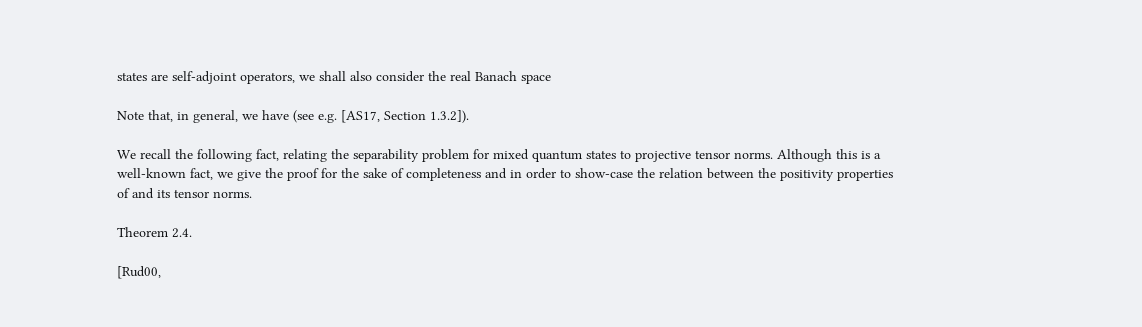states are self-adjoint operators, we shall also consider the real Banach space

Note that, in general, we have (see e.g. [AS17, Section 1.3.2]).

We recall the following fact, relating the separability problem for mixed quantum states to projective tensor norms. Although this is a well-known fact, we give the proof for the sake of completeness and in order to show-case the relation between the positivity properties of and its tensor norms.

Theorem 2.4.

[Rud00,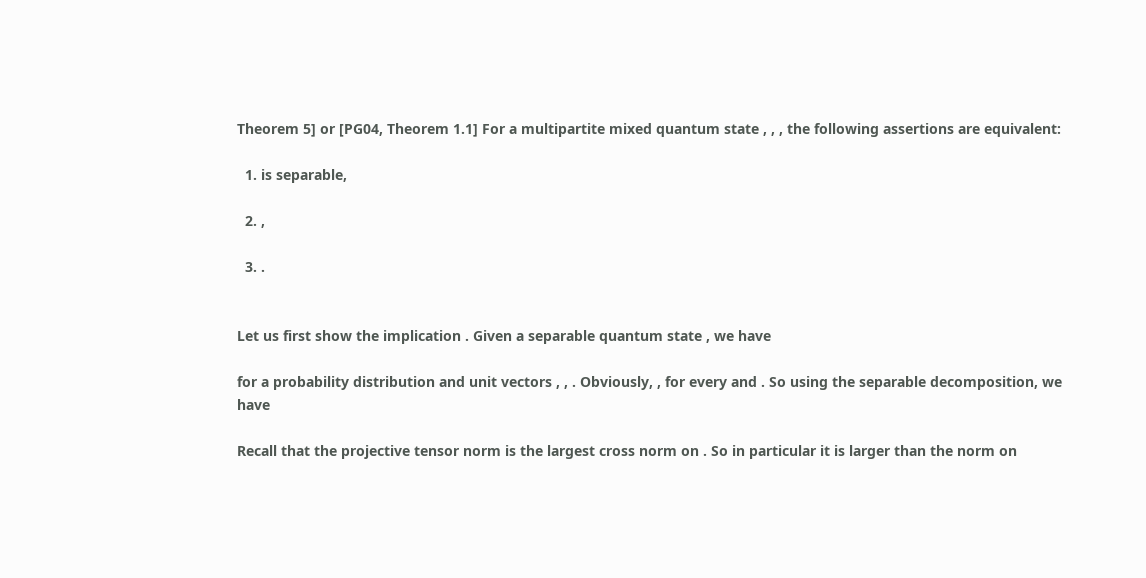Theorem 5] or [PG04, Theorem 1.1] For a multipartite mixed quantum state , , , the following assertions are equivalent:

  1. is separable,

  2. ,

  3. .


Let us first show the implication . Given a separable quantum state , we have

for a probability distribution and unit vectors , , . Obviously, , for every and . So using the separable decomposition, we have

Recall that the projective tensor norm is the largest cross norm on . So in particular it is larger than the norm on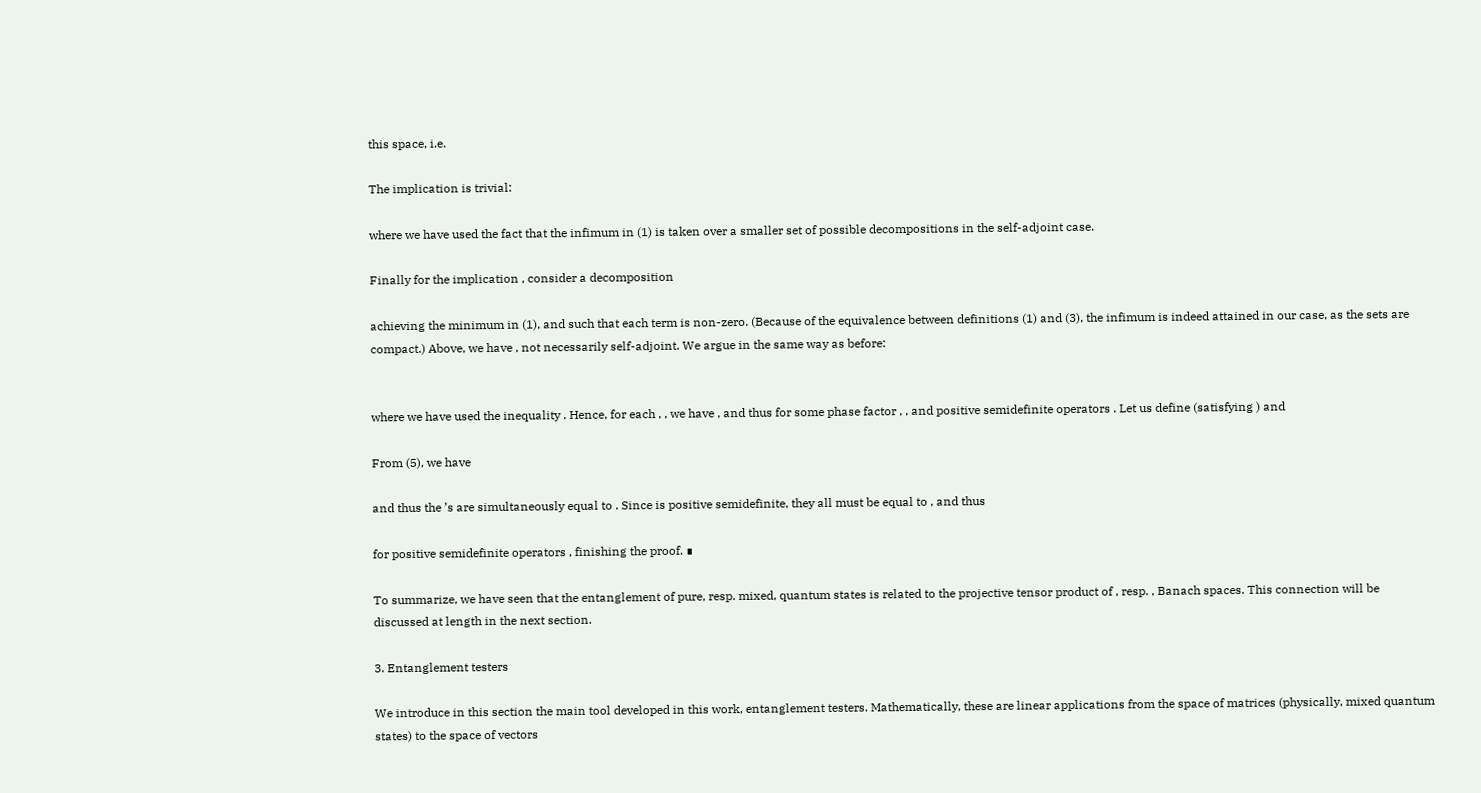this space, i.e.

The implication is trivial:

where we have used the fact that the infimum in (1) is taken over a smaller set of possible decompositions in the self-adjoint case.

Finally for the implication , consider a decomposition

achieving the minimum in (1), and such that each term is non-zero. (Because of the equivalence between definitions (1) and (3), the infimum is indeed attained in our case, as the sets are compact.) Above, we have , not necessarily self-adjoint. We argue in the same way as before:


where we have used the inequality . Hence, for each , , we have , and thus for some phase factor , , and positive semidefinite operators . Let us define (satisfying ) and

From (5), we have

and thus the ’s are simultaneously equal to . Since is positive semidefinite, they all must be equal to , and thus

for positive semidefinite operators , finishing the proof. ∎

To summarize, we have seen that the entanglement of pure, resp. mixed, quantum states is related to the projective tensor product of , resp. , Banach spaces. This connection will be discussed at length in the next section.

3. Entanglement testers

We introduce in this section the main tool developed in this work, entanglement testers. Mathematically, these are linear applications from the space of matrices (physically, mixed quantum states) to the space of vectors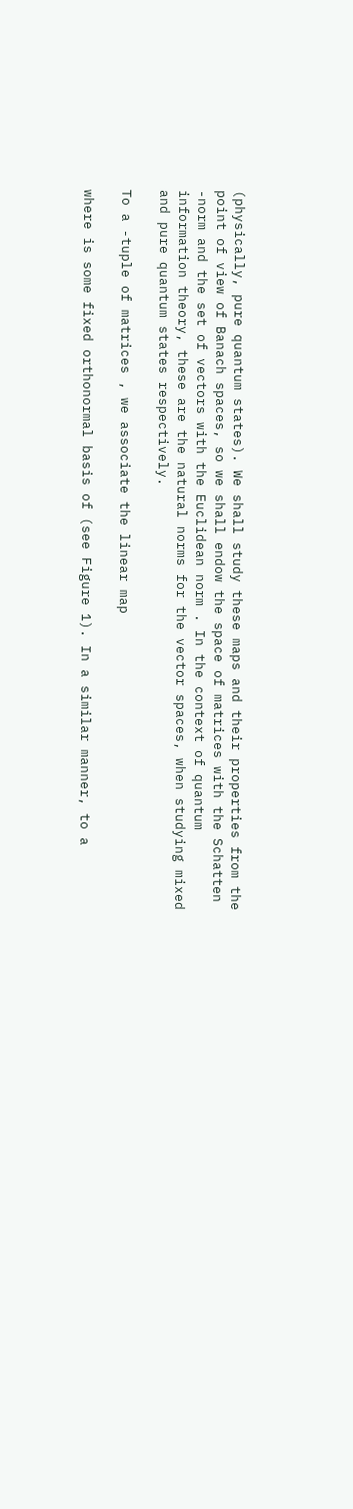(physically, pure quantum states). We shall study these maps and their properties from the point of view of Banach spaces, so we shall endow the space of matrices with the Schatten -norm and the set of vectors with the Euclidean norm . In the context of quantum information theory, these are the natural norms for the vector spaces, when studying mixed and pure quantum states respectively.

To a -tuple of matrices , we associate the linear map

where is some fixed orthonormal basis of (see Figure 1). In a similar manner, to a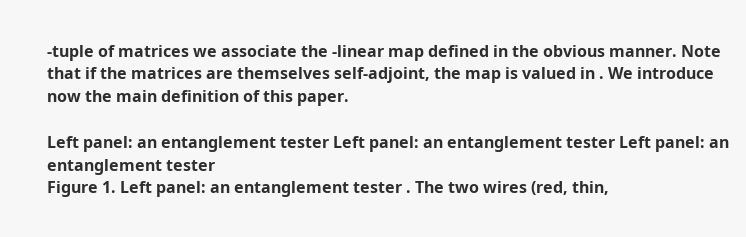-tuple of matrices we associate the -linear map defined in the obvious manner. Note that if the matrices are themselves self-adjoint, the map is valued in . We introduce now the main definition of this paper.

Left panel: an entanglement tester Left panel: an entanglement tester Left panel: an entanglement tester
Figure 1. Left panel: an entanglement tester . The two wires (red, thin,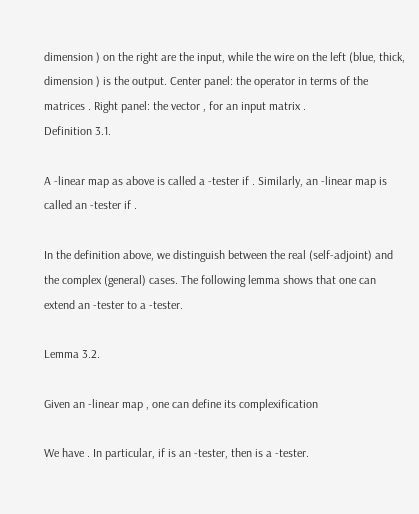dimension ) on the right are the input, while the wire on the left (blue, thick, dimension ) is the output. Center panel: the operator in terms of the matrices . Right panel: the vector , for an input matrix .
Definition 3.1.

A -linear map as above is called a -tester if . Similarly, an -linear map is called an -tester if .

In the definition above, we distinguish between the real (self-adjoint) and the complex (general) cases. The following lemma shows that one can extend an -tester to a -tester.

Lemma 3.2.

Given an -linear map , one can define its complexification

We have . In particular, if is an -tester, then is a -tester.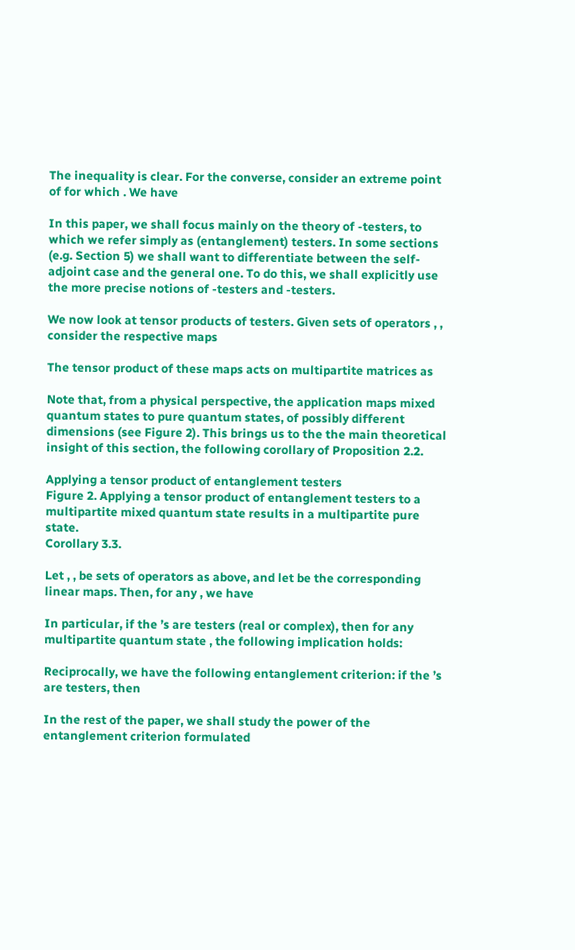The inequality is clear. For the converse, consider an extreme point of for which . We have

In this paper, we shall focus mainly on the theory of -testers, to which we refer simply as (entanglement) testers. In some sections (e.g. Section 5) we shall want to differentiate between the self-adjoint case and the general one. To do this, we shall explicitly use the more precise notions of -testers and -testers.

We now look at tensor products of testers. Given sets of operators , , consider the respective maps

The tensor product of these maps acts on multipartite matrices as

Note that, from a physical perspective, the application maps mixed quantum states to pure quantum states, of possibly different dimensions (see Figure 2). This brings us to the the main theoretical insight of this section, the following corollary of Proposition 2.2.

Applying a tensor product of entanglement testers
Figure 2. Applying a tensor product of entanglement testers to a multipartite mixed quantum state results in a multipartite pure state.
Corollary 3.3.

Let , , be sets of operators as above, and let be the corresponding linear maps. Then, for any , we have

In particular, if the ’s are testers (real or complex), then for any multipartite quantum state , the following implication holds:

Reciprocally, we have the following entanglement criterion: if the ’s are testers, then

In the rest of the paper, we shall study the power of the entanglement criterion formulated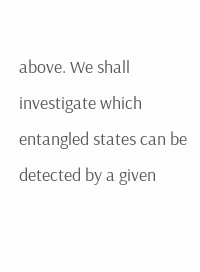above. We shall investigate which entangled states can be detected by a given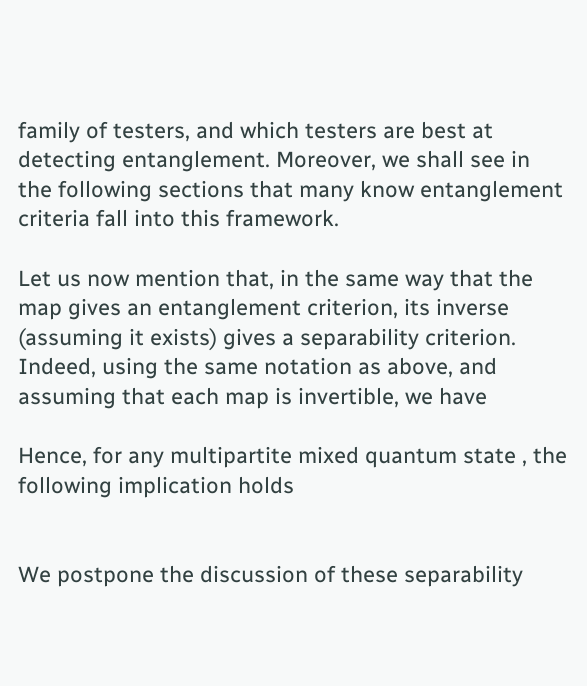family of testers, and which testers are best at detecting entanglement. Moreover, we shall see in the following sections that many know entanglement criteria fall into this framework.

Let us now mention that, in the same way that the map gives an entanglement criterion, its inverse (assuming it exists) gives a separability criterion. Indeed, using the same notation as above, and assuming that each map is invertible, we have

Hence, for any multipartite mixed quantum state , the following implication holds


We postpone the discussion of these separability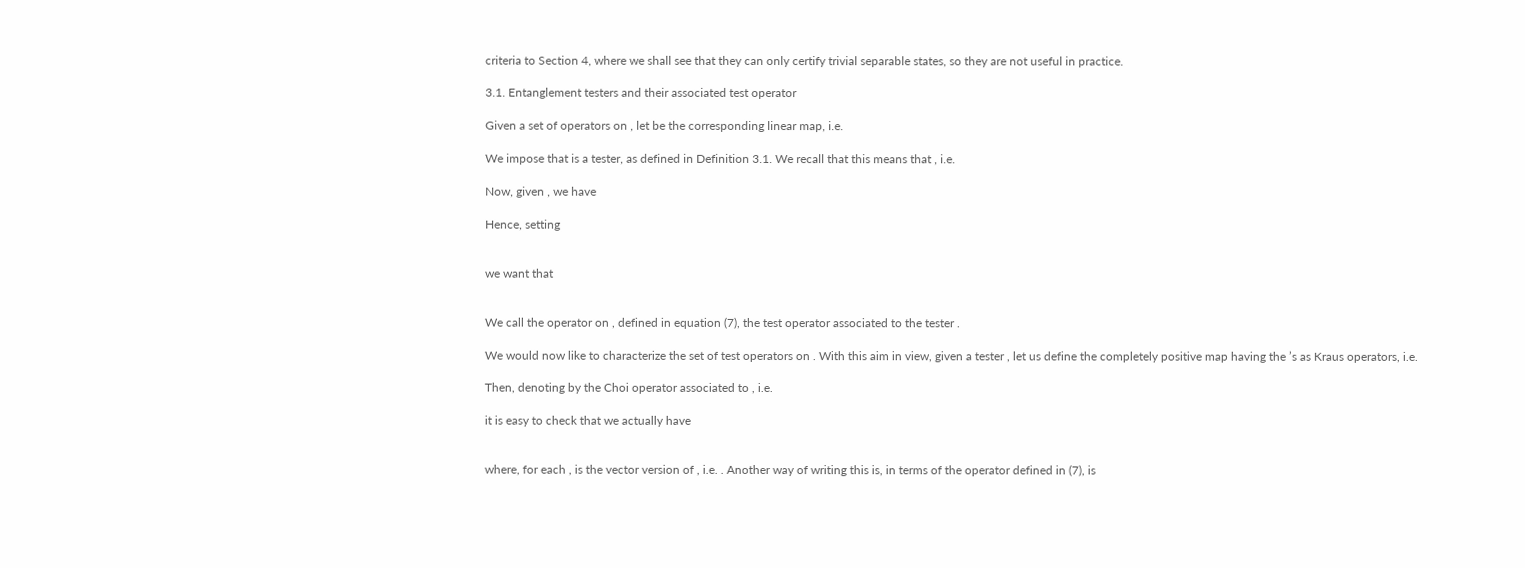criteria to Section 4, where we shall see that they can only certify trivial separable states, so they are not useful in practice.

3.1. Entanglement testers and their associated test operator

Given a set of operators on , let be the corresponding linear map, i.e.

We impose that is a tester, as defined in Definition 3.1. We recall that this means that , i.e.

Now, given , we have

Hence, setting


we want that


We call the operator on , defined in equation (7), the test operator associated to the tester .

We would now like to characterize the set of test operators on . With this aim in view, given a tester , let us define the completely positive map having the ’s as Kraus operators, i.e.

Then, denoting by the Choi operator associated to , i.e.

it is easy to check that we actually have


where, for each , is the vector version of , i.e. . Another way of writing this is, in terms of the operator defined in (7), is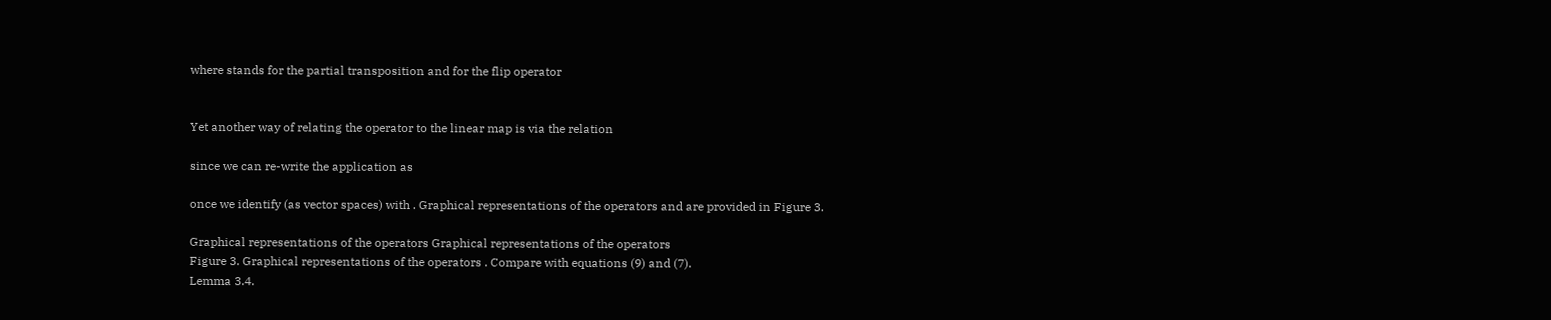where stands for the partial transposition and for the flip operator


Yet another way of relating the operator to the linear map is via the relation

since we can re-write the application as

once we identify (as vector spaces) with . Graphical representations of the operators and are provided in Figure 3.

Graphical representations of the operators Graphical representations of the operators
Figure 3. Graphical representations of the operators . Compare with equations (9) and (7).
Lemma 3.4.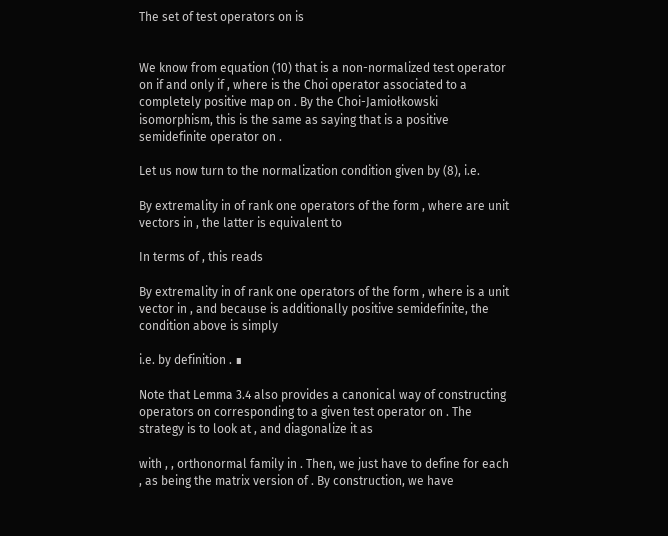The set of test operators on is


We know from equation (10) that is a non-normalized test operator on if and only if , where is the Choi operator associated to a completely positive map on . By the Choi-Jamiołkowski isomorphism, this is the same as saying that is a positive semidefinite operator on .

Let us now turn to the normalization condition given by (8), i.e.

By extremality in of rank one operators of the form , where are unit vectors in , the latter is equivalent to

In terms of , this reads

By extremality in of rank one operators of the form , where is a unit vector in , and because is additionally positive semidefinite, the condition above is simply

i.e. by definition . ∎

Note that Lemma 3.4 also provides a canonical way of constructing operators on corresponding to a given test operator on . The strategy is to look at , and diagonalize it as

with , , orthonormal family in . Then, we just have to define for each , as being the matrix version of . By construction, we have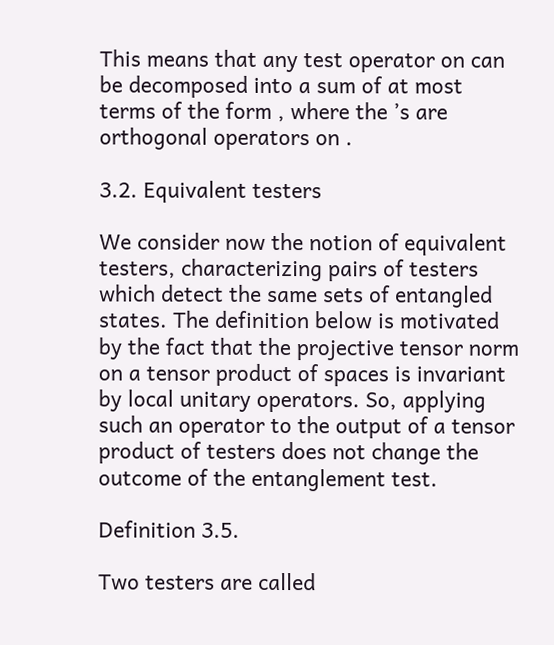This means that any test operator on can be decomposed into a sum of at most terms of the form , where the ’s are orthogonal operators on .

3.2. Equivalent testers

We consider now the notion of equivalent testers, characterizing pairs of testers which detect the same sets of entangled states. The definition below is motivated by the fact that the projective tensor norm on a tensor product of spaces is invariant by local unitary operators. So, applying such an operator to the output of a tensor product of testers does not change the outcome of the entanglement test.

Definition 3.5.

Two testers are called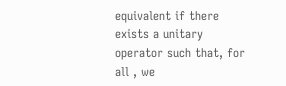equivalent if there exists a unitary operator such that, for all , we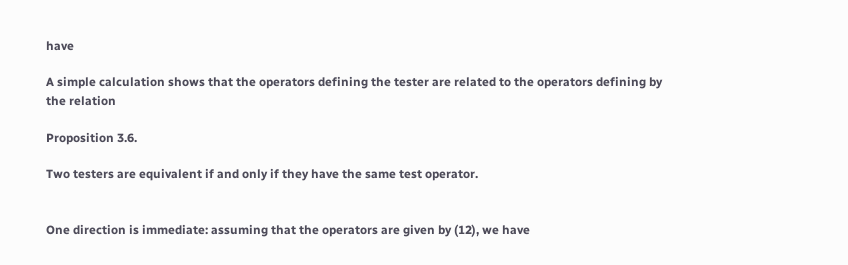have

A simple calculation shows that the operators defining the tester are related to the operators defining by the relation

Proposition 3.6.

Two testers are equivalent if and only if they have the same test operator.


One direction is immediate: assuming that the operators are given by (12), we have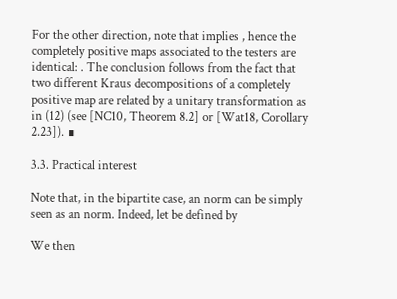For the other direction, note that implies , hence the completely positive maps associated to the testers are identical: . The conclusion follows from the fact that two different Kraus decompositions of a completely positive map are related by a unitary transformation as in (12) (see [NC10, Theorem 8.2] or [Wat18, Corollary 2.23]). ∎

3.3. Practical interest

Note that, in the bipartite case, an norm can be simply seen as an norm. Indeed, let be defined by

We then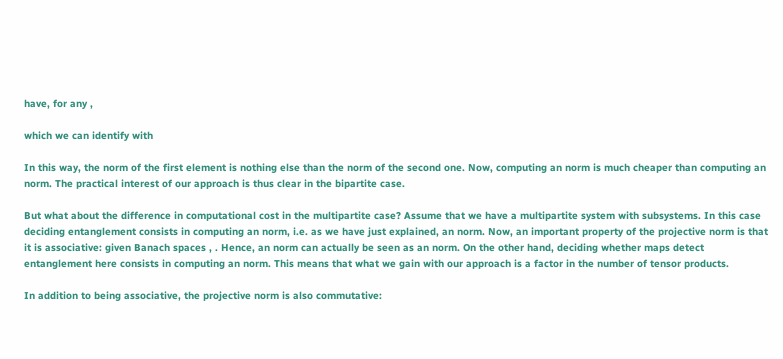have, for any ,

which we can identify with

In this way, the norm of the first element is nothing else than the norm of the second one. Now, computing an norm is much cheaper than computing an norm. The practical interest of our approach is thus clear in the bipartite case.

But what about the difference in computational cost in the multipartite case? Assume that we have a multipartite system with subsystems. In this case deciding entanglement consists in computing an norm, i.e. as we have just explained, an norm. Now, an important property of the projective norm is that it is associative: given Banach spaces , . Hence, an norm can actually be seen as an norm. On the other hand, deciding whether maps detect entanglement here consists in computing an norm. This means that what we gain with our approach is a factor in the number of tensor products.

In addition to being associative, the projective norm is also commutative: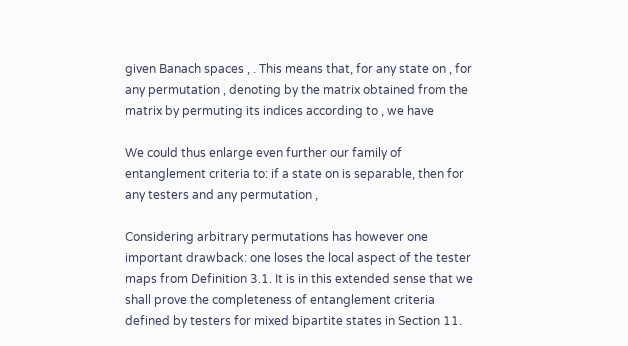given Banach spaces , . This means that, for any state on , for any permutation , denoting by the matrix obtained from the matrix by permuting its indices according to , we have

We could thus enlarge even further our family of entanglement criteria to: if a state on is separable, then for any testers and any permutation ,

Considering arbitrary permutations has however one important drawback: one loses the local aspect of the tester maps from Definition 3.1. It is in this extended sense that we shall prove the completeness of entanglement criteria defined by testers for mixed bipartite states in Section 11.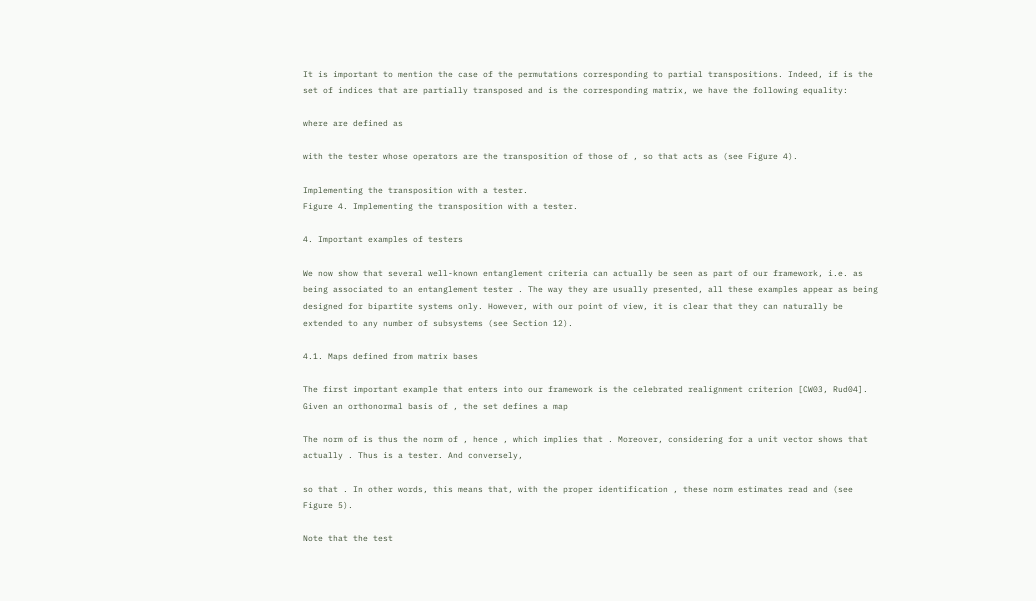It is important to mention the case of the permutations corresponding to partial transpositions. Indeed, if is the set of indices that are partially transposed and is the corresponding matrix, we have the following equality:

where are defined as

with the tester whose operators are the transposition of those of , so that acts as (see Figure 4).

Implementing the transposition with a tester.
Figure 4. Implementing the transposition with a tester.

4. Important examples of testers

We now show that several well-known entanglement criteria can actually be seen as part of our framework, i.e. as being associated to an entanglement tester . The way they are usually presented, all these examples appear as being designed for bipartite systems only. However, with our point of view, it is clear that they can naturally be extended to any number of subsystems (see Section 12).

4.1. Maps defined from matrix bases

The first important example that enters into our framework is the celebrated realignment criterion [CW03, Rud04]. Given an orthonormal basis of , the set defines a map

The norm of is thus the norm of , hence , which implies that . Moreover, considering for a unit vector shows that actually . Thus is a tester. And conversely,

so that . In other words, this means that, with the proper identification , these norm estimates read and (see Figure 5).

Note that the test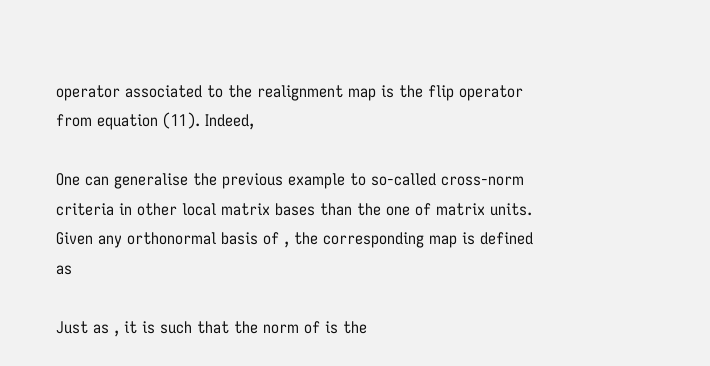operator associated to the realignment map is the flip operator from equation (11). Indeed,

One can generalise the previous example to so-called cross-norm criteria in other local matrix bases than the one of matrix units. Given any orthonormal basis of , the corresponding map is defined as

Just as , it is such that the norm of is the